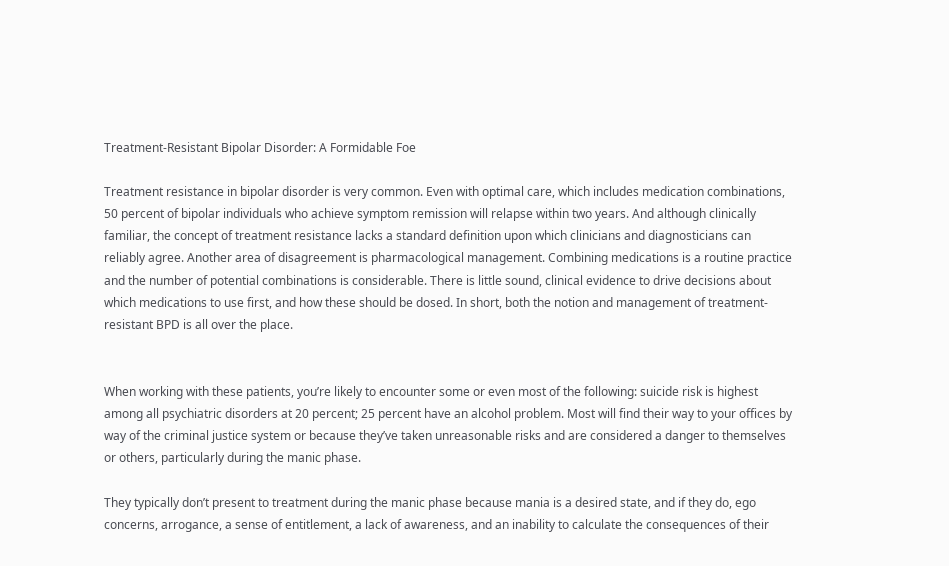Treatment-Resistant Bipolar Disorder: A Formidable Foe

Treatment resistance in bipolar disorder is very common. Even with optimal care, which includes medication combinations, 50 percent of bipolar individuals who achieve symptom remission will relapse within two years. And although clinically familiar, the concept of treatment resistance lacks a standard definition upon which clinicians and diagnosticians can reliably agree. Another area of disagreement is pharmacological management. Combining medications is a routine practice and the number of potential combinations is considerable. There is little sound, clinical evidence to drive decisions about which medications to use first, and how these should be dosed. In short, both the notion and management of treatment-resistant BPD is all over the place.


When working with these patients, you’re likely to encounter some or even most of the following: suicide risk is highest among all psychiatric disorders at 20 percent; 25 percent have an alcohol problem. Most will find their way to your offices by way of the criminal justice system or because they’ve taken unreasonable risks and are considered a danger to themselves or others, particularly during the manic phase.

They typically don’t present to treatment during the manic phase because mania is a desired state, and if they do, ego concerns, arrogance, a sense of entitlement, a lack of awareness, and an inability to calculate the consequences of their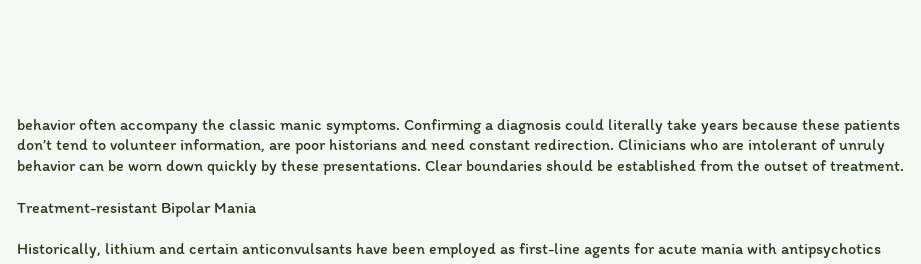behavior often accompany the classic manic symptoms. Confirming a diagnosis could literally take years because these patients don’t tend to volunteer information, are poor historians and need constant redirection. Clinicians who are intolerant of unruly behavior can be worn down quickly by these presentations. Clear boundaries should be established from the outset of treatment.

Treatment-resistant Bipolar Mania

Historically, lithium and certain anticonvulsants have been employed as first-line agents for acute mania with antipsychotics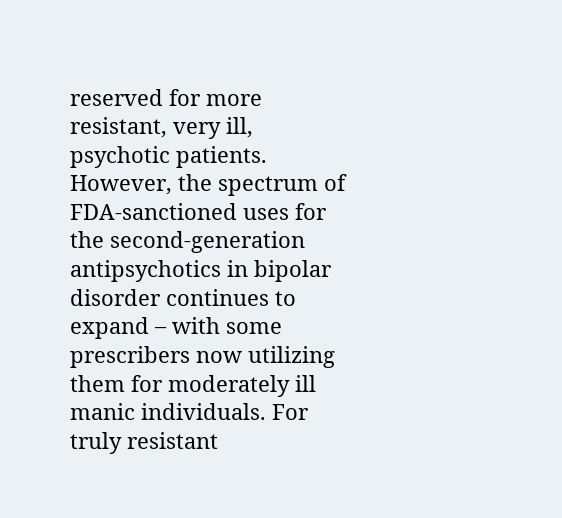reserved for more resistant, very ill, psychotic patients. However, the spectrum of FDA-sanctioned uses for the second-generation antipsychotics in bipolar disorder continues to expand – with some prescribers now utilizing them for moderately ill manic individuals. For truly resistant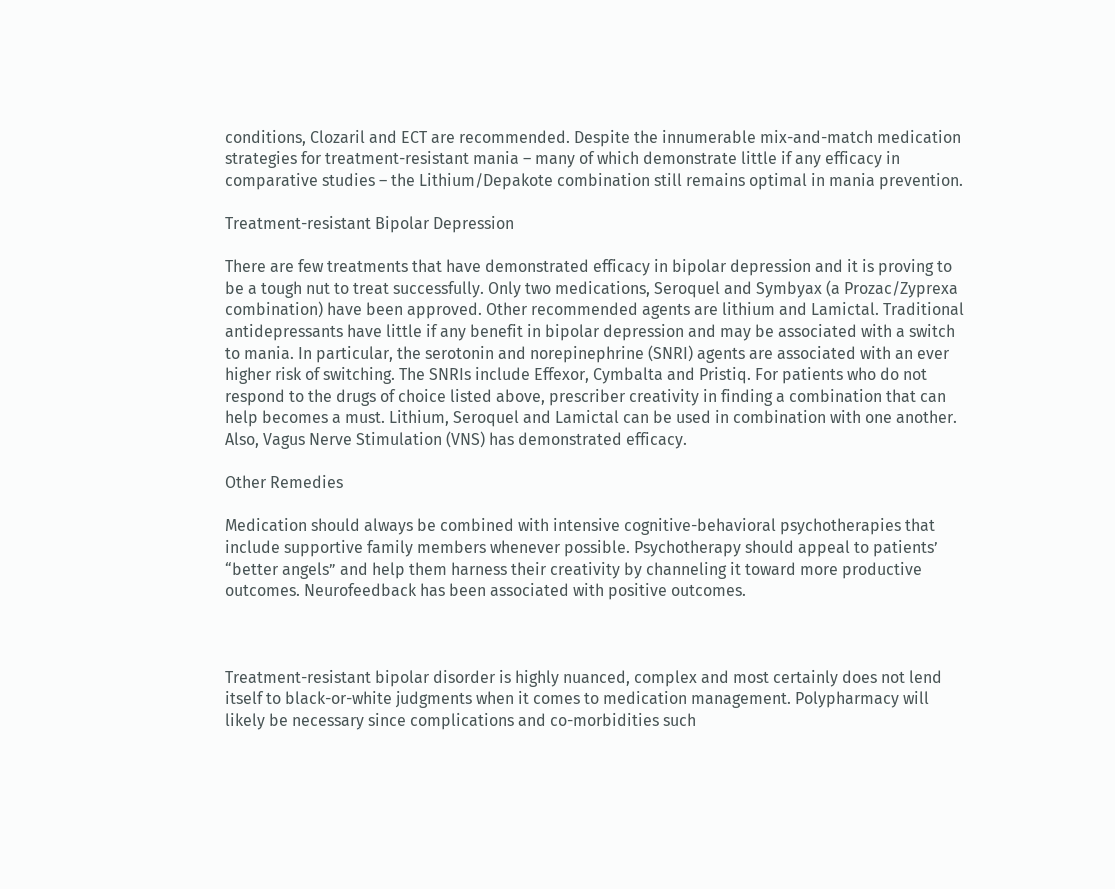conditions, Clozaril and ECT are recommended. Despite the innumerable mix-and-match medication strategies for treatment-resistant mania – many of which demonstrate little if any efficacy in comparative studies – the Lithium/Depakote combination still remains optimal in mania prevention.

Treatment-resistant Bipolar Depression

There are few treatments that have demonstrated efficacy in bipolar depression and it is proving to be a tough nut to treat successfully. Only two medications, Seroquel and Symbyax (a Prozac/Zyprexa combination) have been approved. Other recommended agents are lithium and Lamictal. Traditional antidepressants have little if any benefit in bipolar depression and may be associated with a switch to mania. In particular, the serotonin and norepinephrine (SNRI) agents are associated with an ever higher risk of switching. The SNRIs include Effexor, Cymbalta and Pristiq. For patients who do not respond to the drugs of choice listed above, prescriber creativity in finding a combination that can help becomes a must. Lithium, Seroquel and Lamictal can be used in combination with one another. Also, Vagus Nerve Stimulation (VNS) has demonstrated efficacy.

Other Remedies

Medication should always be combined with intensive cognitive-behavioral psychotherapies that include supportive family members whenever possible. Psychotherapy should appeal to patients’ “better angels” and help them harness their creativity by channeling it toward more productive outcomes. Neurofeedback has been associated with positive outcomes.



Treatment-resistant bipolar disorder is highly nuanced, complex and most certainly does not lend itself to black-or-white judgments when it comes to medication management. Polypharmacy will likely be necessary since complications and co-morbidities such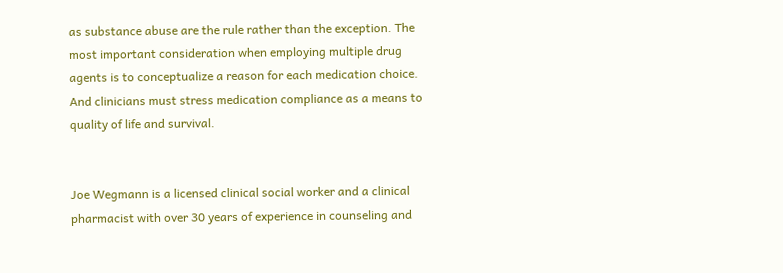as substance abuse are the rule rather than the exception. The most important consideration when employing multiple drug agents is to conceptualize a reason for each medication choice. And clinicians must stress medication compliance as a means to quality of life and survival.


Joe Wegmann is a licensed clinical social worker and a clinical pharmacist with over 30 years of experience in counseling and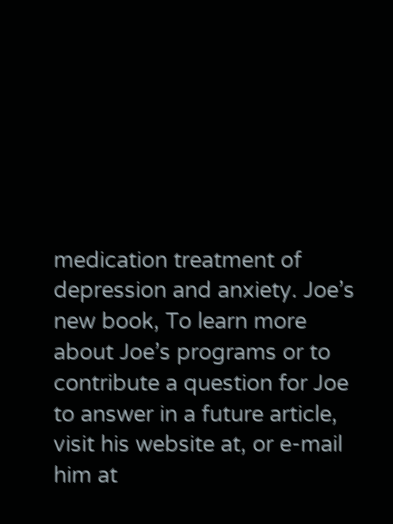medication treatment of depression and anxiety. Joe’s new book, To learn more about Joe’s programs or to contribute a question for Joe to answer in a future article, visit his website at, or e-mail him at